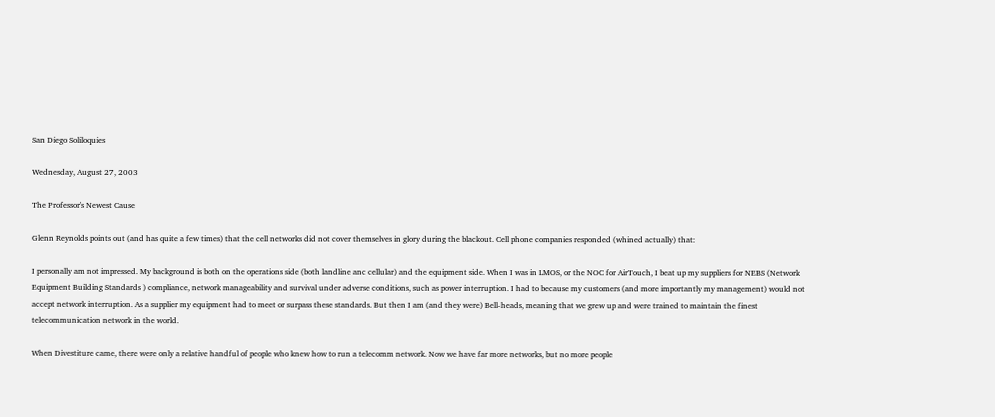San Diego Soliloquies

Wednesday, August 27, 2003

The Professor's Newest Cause

Glenn Reynolds points out (and has quite a few times) that the cell networks did not cover themselves in glory during the blackout. Cell phone companies responded (whined actually) that:

I personally am not impressed. My background is both on the operations side (both landline anc cellular) and the equipment side. When I was in LMOS, or the NOC for AirTouch, I beat up my suppliers for NEBS (Network Equipment Building Standards ) compliance, network manageability and survival under adverse conditions, such as power interruption. I had to because my customers (and more importantly my management) would not accept network interruption. As a supplier my equipment had to meet or surpass these standards. But then I am (and they were) Bell-heads, meaning that we grew up and were trained to maintain the finest telecommunication network in the world.

When Divestiture came, there were only a relative handful of people who knew how to run a telecomm network. Now we have far more networks, but no more people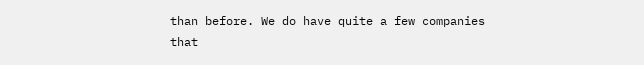than before. We do have quite a few companies that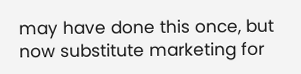may have done this once, but now substitute marketing for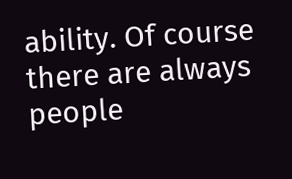ability. Of course there are always people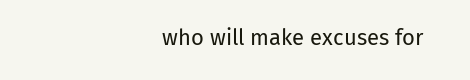who will make excuses for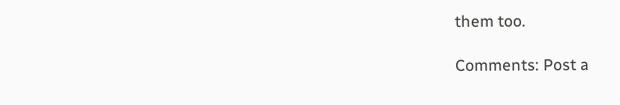them too.

Comments: Post a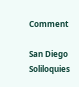Comment

San Diego Soliloquies